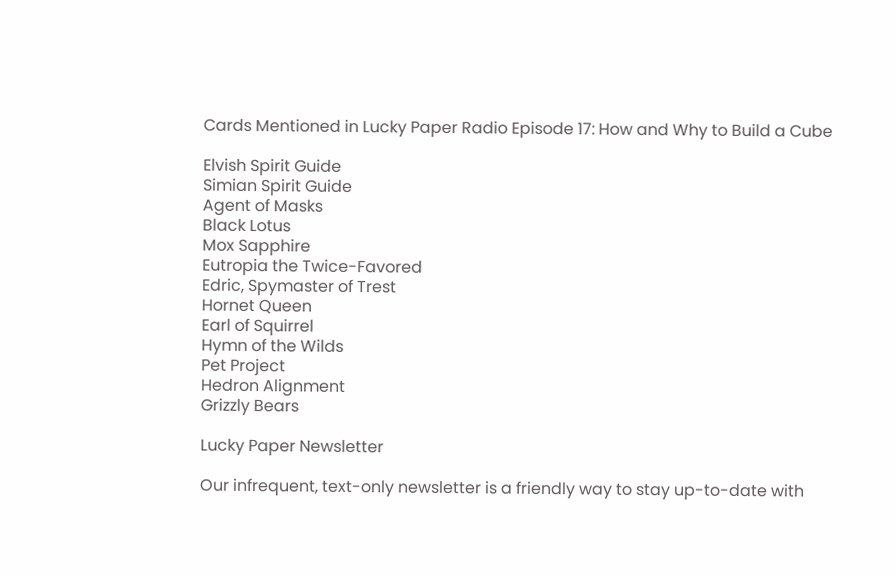Cards Mentioned in Lucky Paper Radio Episode 17: How and Why to Build a Cube

Elvish Spirit Guide
Simian Spirit Guide
Agent of Masks
Black Lotus
Mox Sapphire
Eutropia the Twice-Favored
Edric, Spymaster of Trest
Hornet Queen
Earl of Squirrel
Hymn of the Wilds
Pet Project
Hedron Alignment
Grizzly Bears

Lucky Paper Newsletter

Our infrequent, text-only newsletter is a friendly way to stay up-to-date with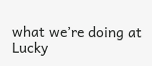what we’re doing at Lucky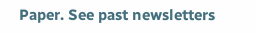Paper. See past newsletters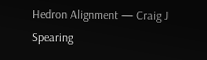Hedron Alignment — Craig J Spearing